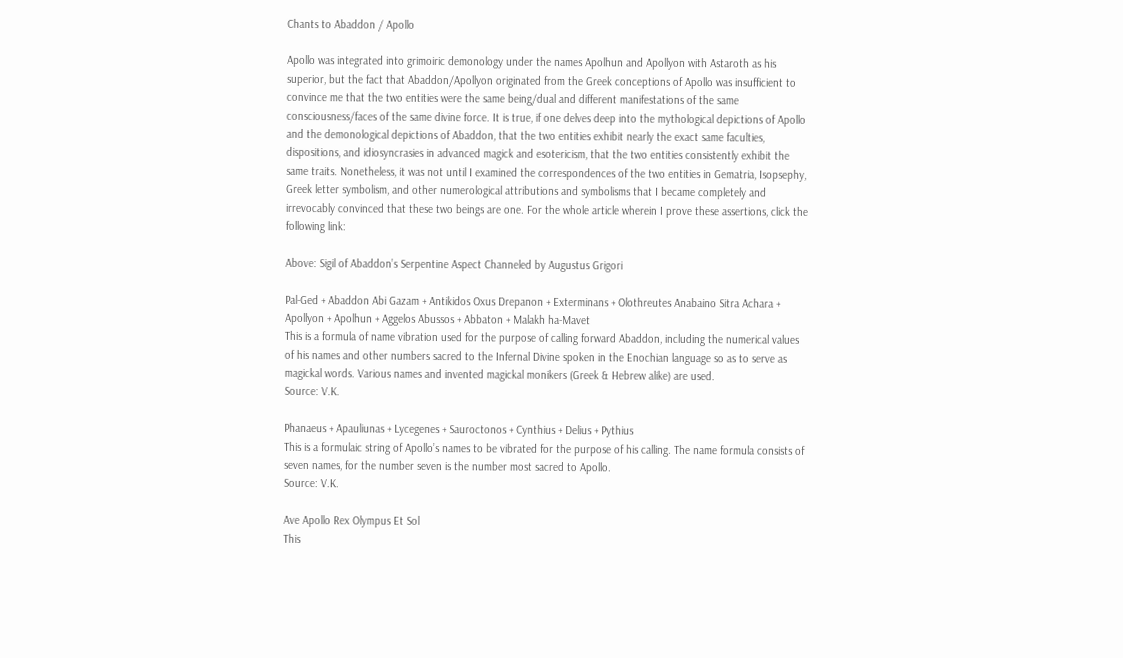Chants to Abaddon / Apollo

Apollo was integrated into grimoiric demonology under the names Apolhun and Apollyon with Astaroth as his superior, but the fact that Abaddon/Apollyon originated from the Greek conceptions of Apollo was insufficient to convince me that the two entities were the same being/dual and different manifestations of the same consciousness/faces of the same divine force. It is true, if one delves deep into the mythological depictions of Apollo and the demonological depictions of Abaddon, that the two entities exhibit nearly the exact same faculties, dispositions, and idiosyncrasies in advanced magick and esotericism, that the two entities consistently exhibit the same traits. Nonetheless, it was not until I examined the correspondences of the two entities in Gematria, Isopsephy, Greek letter symbolism, and other numerological attributions and symbolisms that I became completely and irrevocably convinced that these two beings are one. For the whole article wherein I prove these assertions, click the following link:

Above: Sigil of Abaddon’s Serpentine Aspect Channeled by Augustus Grigori

Pal-Ged + Abaddon Abi Gazam + Antikidos Oxus Drepanon + Exterminans + Olothreutes Anabaino Sitra Achara + Apollyon + Apolhun + Aggelos Abussos + Abbaton + Malakh ha-Mavet
This is a formula of name vibration used for the purpose of calling forward Abaddon, including the numerical values of his names and other numbers sacred to the Infernal Divine spoken in the Enochian language so as to serve as magickal words. Various names and invented magickal monikers (Greek & Hebrew alike) are used.
Source: V.K.

Phanaeus + Apauliunas + Lycegenes + Sauroctonos + Cynthius + Delius + Pythius
This is a formulaic string of Apollo’s names to be vibrated for the purpose of his calling. The name formula consists of seven names, for the number seven is the number most sacred to Apollo.
Source: V.K.

Ave Apollo Rex Olympus Et Sol
This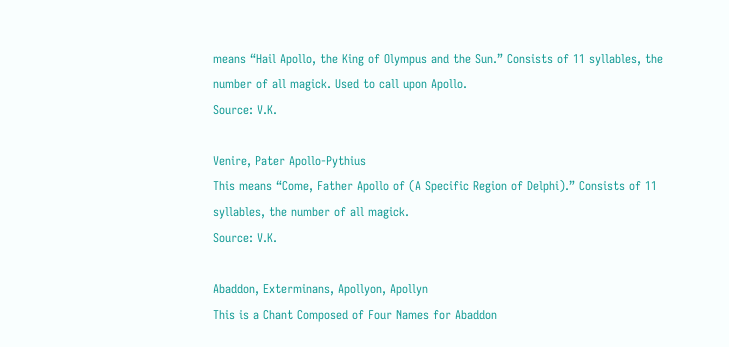means “Hail Apollo, the King of Olympus and the Sun.” Consists of 11 syllables, the number of all magick. Used to call upon Apollo.
Source: V.K.

Venire, Pater Apollo-Pythius
This means “Come, Father Apollo of (A Specific Region of Delphi).” Consists of 11 syllables, the number of all magick.
Source: V.K.

Abaddon, Exterminans, Apollyon, Apollyn
This is a Chant Composed of Four Names for Abaddon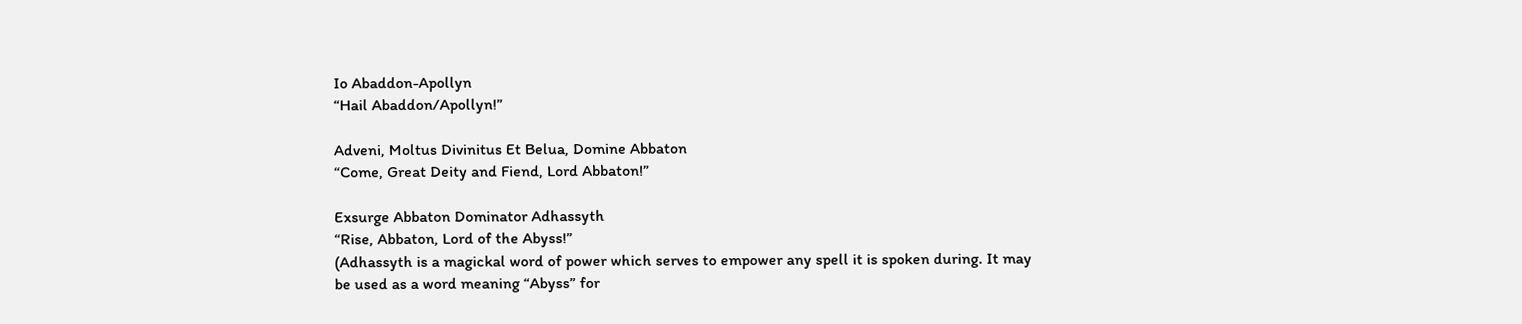Io Abaddon-Apollyn
“Hail Abaddon/Apollyn!”

Adveni, Moltus Divinitus Et Belua, Domine Abbaton
“Come, Great Deity and Fiend, Lord Abbaton!”

Exsurge Abbaton Dominator Adhassyth
“Rise, Abbaton, Lord of the Abyss!”
(Adhassyth is a magickal word of power which serves to empower any spell it is spoken during. It may be used as a word meaning “Abyss” for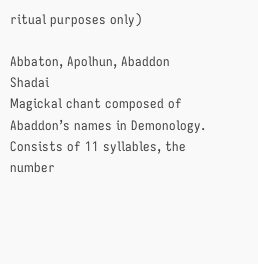ritual purposes only)

Abbaton, Apolhun, Abaddon Shadai
Magickal chant composed of Abaddon’s names in Demonology. Consists of 11 syllables, the number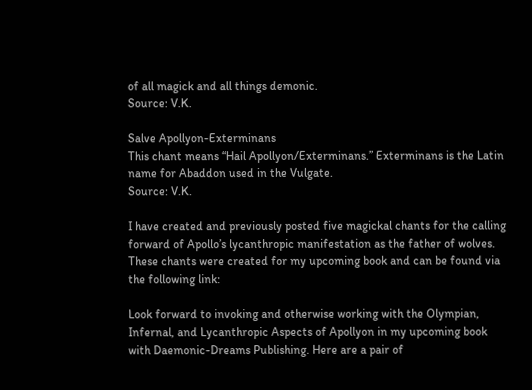of all magick and all things demonic.
Source: V.K.

Salve Apollyon-Exterminans
This chant means “Hail Apollyon/Exterminans.” Exterminans is the Latin name for Abaddon used in the Vulgate.
Source: V.K.

I have created and previously posted five magickal chants for the calling forward of Apollo’s lycanthropic manifestation as the father of wolves. These chants were created for my upcoming book and can be found via the following link:

Look forward to invoking and otherwise working with the Olympian, Infernal, and Lycanthropic Aspects of Apollyon in my upcoming book with Daemonic-Dreams Publishing. Here are a pair of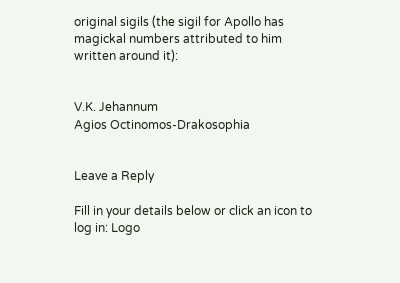original sigils (the sigil for Apollo has magickal numbers attributed to him written around it):


V.K. Jehannum
Agios Octinomos-Drakosophia


Leave a Reply

Fill in your details below or click an icon to log in: Logo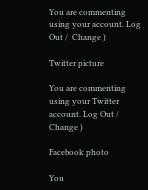You are commenting using your account. Log Out /  Change )

Twitter picture

You are commenting using your Twitter account. Log Out /  Change )

Facebook photo

You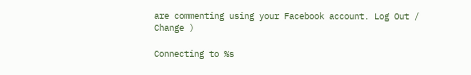are commenting using your Facebook account. Log Out /  Change )

Connecting to %s